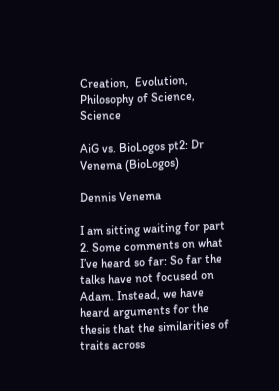Creation,  Evolution,  Philosophy of Science,  Science

AiG vs. BioLogos pt2: Dr Venema (BioLogos)

Dennis Venema

I am sitting waiting for part 2. Some comments on what I’ve heard so far: So far the talks have not focused on Adam. Instead, we have heard arguments for the thesis that the similarities of traits across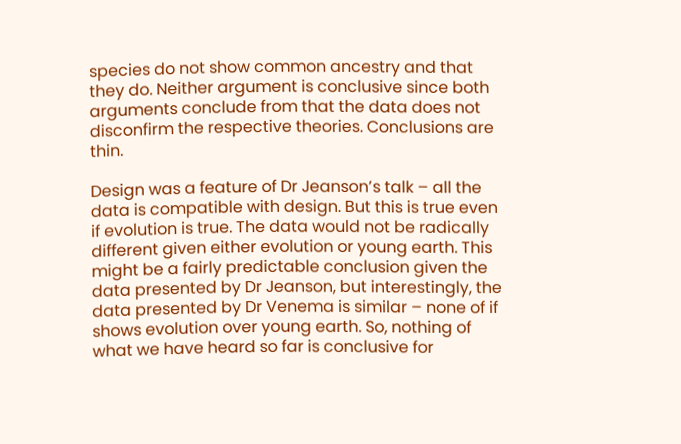species do not show common ancestry and that they do. Neither argument is conclusive since both arguments conclude from that the data does not disconfirm the respective theories. Conclusions are thin.

Design was a feature of Dr Jeanson’s talk – all the data is compatible with design. But this is true even if evolution is true. The data would not be radically different given either evolution or young earth. This might be a fairly predictable conclusion given the data presented by Dr Jeanson, but interestingly, the data presented by Dr Venema is similar – none of if shows evolution over young earth. So, nothing of what we have heard so far is conclusive for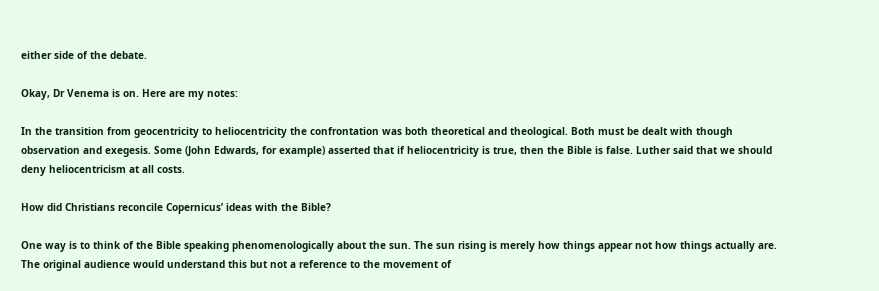either side of the debate.

Okay, Dr Venema is on. Here are my notes:

In the transition from geocentricity to heliocentricity the confrontation was both theoretical and theological. Both must be dealt with though observation and exegesis. Some (John Edwards, for example) asserted that if heliocentricity is true, then the Bible is false. Luther said that we should deny heliocentricism at all costs.

How did Christians reconcile Copernicus’ ideas with the Bible?

One way is to think of the Bible speaking phenomenologically about the sun. The sun rising is merely how things appear not how things actually are. The original audience would understand this but not a reference to the movement of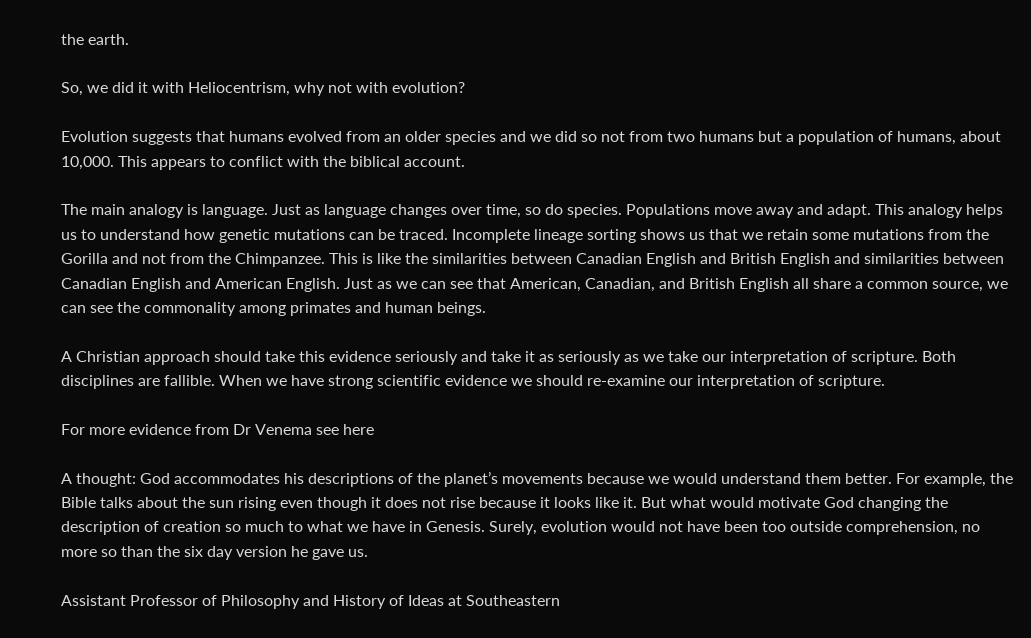the earth.

So, we did it with Heliocentrism, why not with evolution?

Evolution suggests that humans evolved from an older species and we did so not from two humans but a population of humans, about 10,000. This appears to conflict with the biblical account.

The main analogy is language. Just as language changes over time, so do species. Populations move away and adapt. This analogy helps us to understand how genetic mutations can be traced. Incomplete lineage sorting shows us that we retain some mutations from the Gorilla and not from the Chimpanzee. This is like the similarities between Canadian English and British English and similarities between Canadian English and American English. Just as we can see that American, Canadian, and British English all share a common source, we can see the commonality among primates and human beings.

A Christian approach should take this evidence seriously and take it as seriously as we take our interpretation of scripture. Both disciplines are fallible. When we have strong scientific evidence we should re-examine our interpretation of scripture.

For more evidence from Dr Venema see here

A thought: God accommodates his descriptions of the planet’s movements because we would understand them better. For example, the Bible talks about the sun rising even though it does not rise because it looks like it. But what would motivate God changing the description of creation so much to what we have in Genesis. Surely, evolution would not have been too outside comprehension, no more so than the six day version he gave us.

Assistant Professor of Philosophy and History of Ideas at Southeastern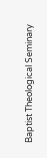Baptist Theological Seminary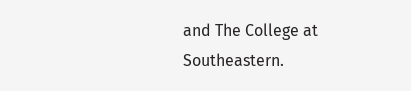and The College at Southeastern.